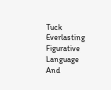Tuck Everlasting Figurative Language And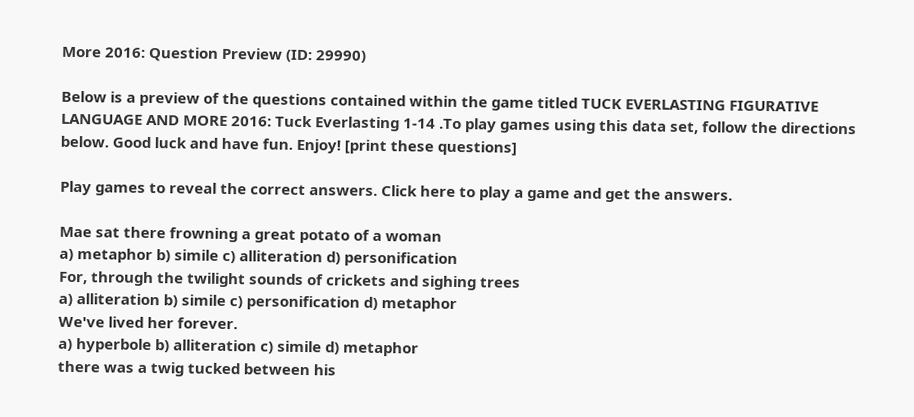More 2016: Question Preview (ID: 29990)

Below is a preview of the questions contained within the game titled TUCK EVERLASTING FIGURATIVE LANGUAGE AND MORE 2016: Tuck Everlasting 1-14 .To play games using this data set, follow the directions below. Good luck and have fun. Enjoy! [print these questions]

Play games to reveal the correct answers. Click here to play a game and get the answers.

Mae sat there frowning a great potato of a woman
a) metaphor b) simile c) alliteration d) personification
For, through the twilight sounds of crickets and sighing trees
a) alliteration b) simile c) personification d) metaphor
We've lived her forever.
a) hyperbole b) alliteration c) simile d) metaphor
there was a twig tucked between his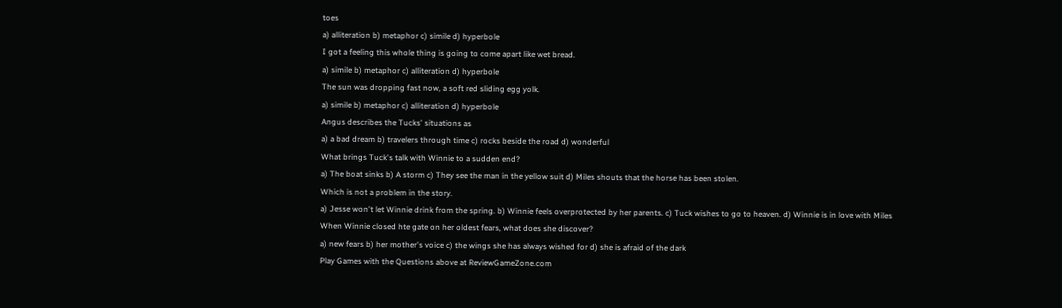toes
a) alliteration b) metaphor c) simile d) hyperbole
I got a feeling this whole thing is going to come apart like wet bread.
a) simile b) metaphor c) alliteration d) hyperbole
The sun was dropping fast now, a soft red sliding egg yolk.
a) simile b) metaphor c) alliteration d) hyperbole
Angus describes the Tucks' situations as
a) a bad dream b) travelers through time c) rocks beside the road d) wonderful
What brings Tuck's talk with Winnie to a sudden end?
a) The boat sinks b) A storm c) They see the man in the yellow suit d) Miles shouts that the horse has been stolen.
Which is not a problem in the story.
a) Jesse won't let Winnie drink from the spring. b) Winnie feels overprotected by her parents. c) Tuck wishes to go to heaven. d) Winnie is in love with Miles
When Winnie closed hte gate on her oldest fears, what does she discover?
a) new fears b) her mother's voice c) the wings she has always wished for d) she is afraid of the dark
Play Games with the Questions above at ReviewGameZone.com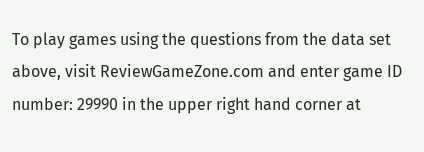To play games using the questions from the data set above, visit ReviewGameZone.com and enter game ID number: 29990 in the upper right hand corner at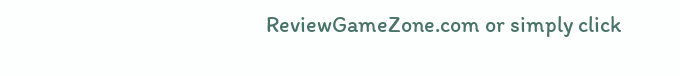ReviewGameZone.com or simply click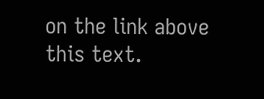on the link above this text.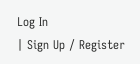Log In
| Sign Up / Register